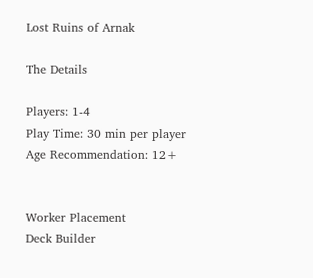Lost Ruins of Arnak

The Details

Players: 1-4
Play Time: 30 min per player
Age Recommendation: 12+


Worker Placement
Deck Builder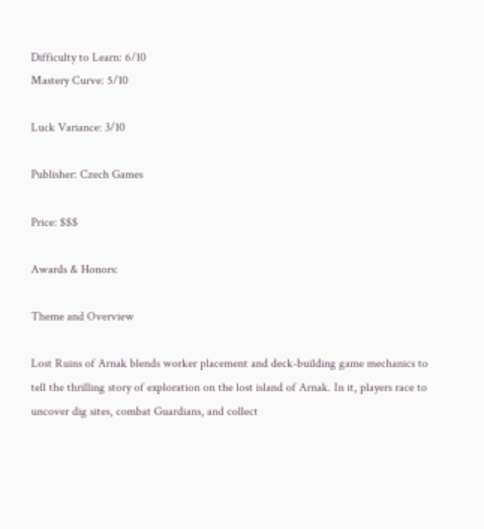Difficulty to Learn: 6/10
Mastery Curve: 5/10

Luck Variance: 3/10

Publisher: Czech Games

Price: $$$

Awards & Honors:

Theme and Overview

Lost Ruins of Arnak blends worker placement and deck-building game mechanics to tell the thrilling story of exploration on the lost island of Arnak. In it, players race to uncover dig sites, combat Guardians, and collect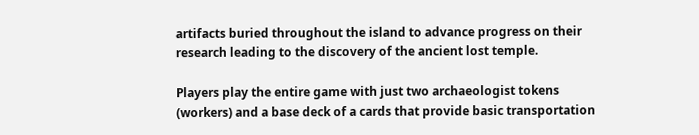artifacts buried throughout the island to advance progress on their research leading to the discovery of the ancient lost temple.

Players play the entire game with just two archaeologist tokens (workers) and a base deck of a cards that provide basic transportation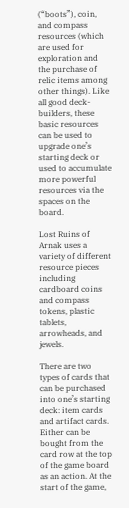(“boots”), coin, and compass resources (which are used for exploration and the purchase of relic items among other things). Like all good deck-builders, these basic resources can be used to upgrade one’s starting deck or used to accumulate more powerful resources via the spaces on the board.

Lost Ruins of Arnak uses a variety of different resource pieces including cardboard coins and compass tokens, plastic tablets, arrowheads, and jewels.

There are two types of cards that can be purchased into one’s starting deck: item cards and artifact cards. Either can be bought from the card row at the top of the game board as an action. At the start of the game,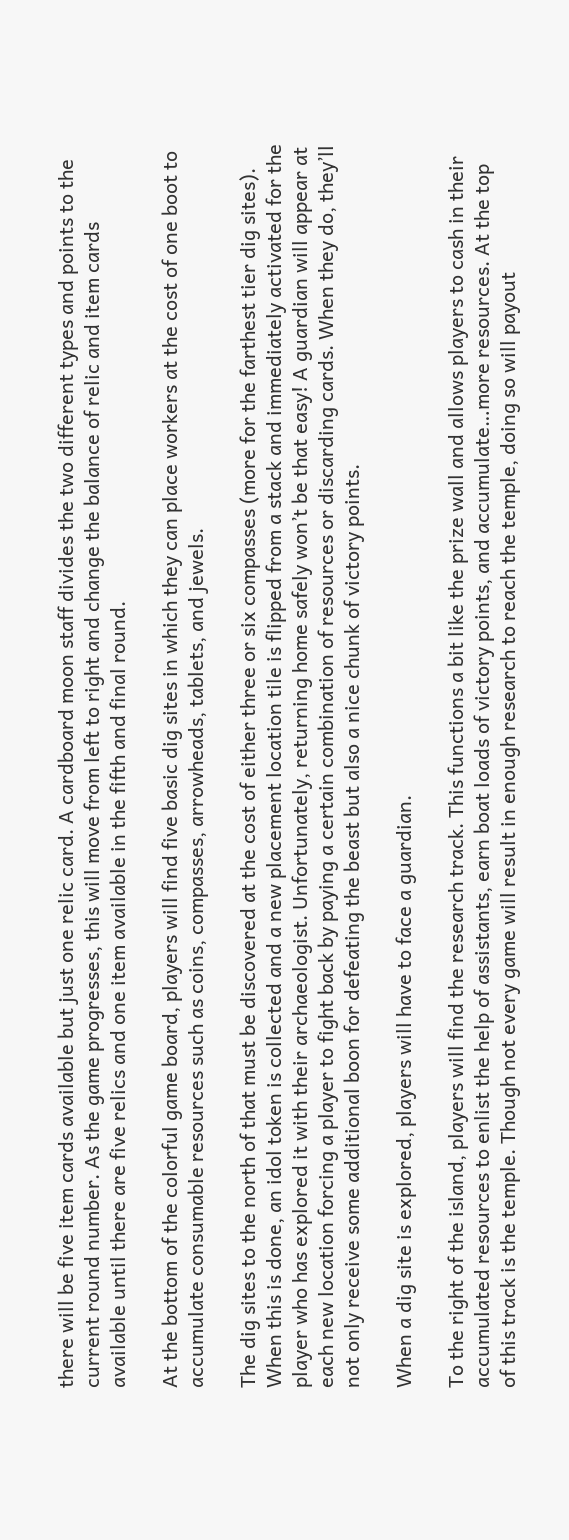there will be five item cards available but just one relic card. A cardboard moon staff divides the two different types and points to the current round number. As the game progresses, this will move from left to right and change the balance of relic and item cards available until there are five relics and one item available in the fifth and final round.

At the bottom of the colorful game board, players will find five basic dig sites in which they can place workers at the cost of one boot to accumulate consumable resources such as coins, compasses, arrowheads, tablets, and jewels.

The dig sites to the north of that must be discovered at the cost of either three or six compasses (more for the farthest tier dig sites). When this is done, an idol token is collected and a new placement location tile is flipped from a stack and immediately activated for the player who has explored it with their archaeologist. Unfortunately, returning home safely won’t be that easy! A guardian will appear at each new location forcing a player to fight back by paying a certain combination of resources or discarding cards. When they do, they’ll not only receive some additional boon for defeating the beast but also a nice chunk of victory points.

When a dig site is explored, players will have to face a guardian.

To the right of the island, players will find the research track. This functions a bit like the prize wall and allows players to cash in their accumulated resources to enlist the help of assistants, earn boat loads of victory points, and accumulate…more resources. At the top of this track is the temple. Though not every game will result in enough research to reach the temple, doing so will payout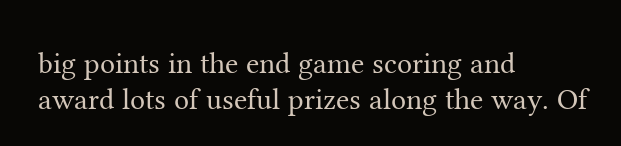big points in the end game scoring and award lots of useful prizes along the way. Of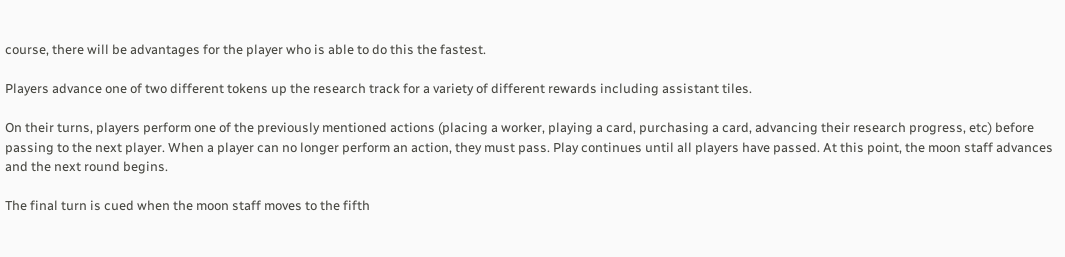course, there will be advantages for the player who is able to do this the fastest.

Players advance one of two different tokens up the research track for a variety of different rewards including assistant tiles.

On their turns, players perform one of the previously mentioned actions (placing a worker, playing a card, purchasing a card, advancing their research progress, etc) before passing to the next player. When a player can no longer perform an action, they must pass. Play continues until all players have passed. At this point, the moon staff advances and the next round begins.

The final turn is cued when the moon staff moves to the fifth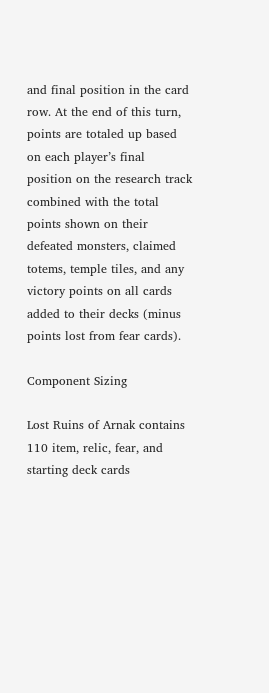and final position in the card row. At the end of this turn, points are totaled up based on each player’s final position on the research track combined with the total points shown on their defeated monsters, claimed totems, temple tiles, and any victory points on all cards added to their decks (minus points lost from fear cards).

Component Sizing

Lost Ruins of Arnak contains 110 item, relic, fear, and starting deck cards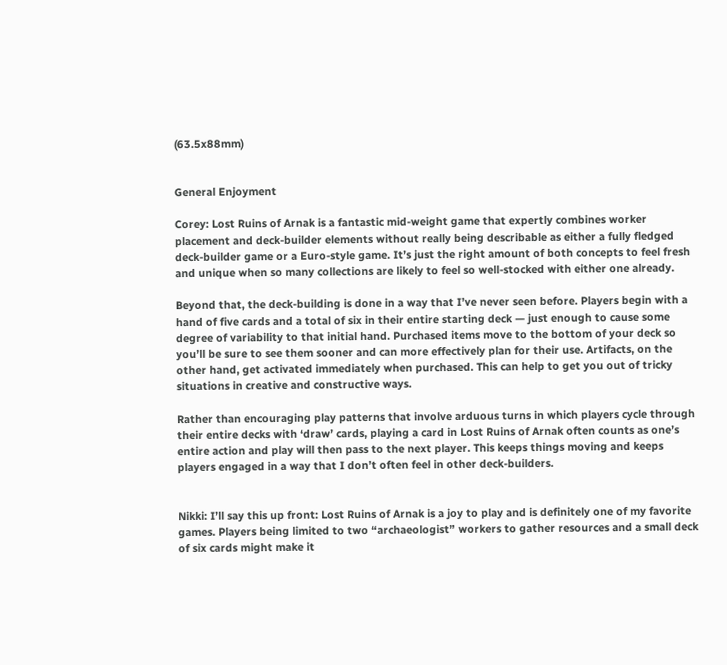(63.5x88mm)


General Enjoyment

Corey: Lost Ruins of Arnak is a fantastic mid-weight game that expertly combines worker placement and deck-builder elements without really being describable as either a fully fledged deck-builder game or a Euro-style game. It’s just the right amount of both concepts to feel fresh and unique when so many collections are likely to feel so well-stocked with either one already.

Beyond that, the deck-building is done in a way that I’ve never seen before. Players begin with a hand of five cards and a total of six in their entire starting deck — just enough to cause some degree of variability to that initial hand. Purchased items move to the bottom of your deck so you’ll be sure to see them sooner and can more effectively plan for their use. Artifacts, on the other hand, get activated immediately when purchased. This can help to get you out of tricky situations in creative and constructive ways.

Rather than encouraging play patterns that involve arduous turns in which players cycle through their entire decks with ‘draw’ cards, playing a card in Lost Ruins of Arnak often counts as one’s entire action and play will then pass to the next player. This keeps things moving and keeps players engaged in a way that I don’t often feel in other deck-builders.


Nikki: I’ll say this up front: Lost Ruins of Arnak is a joy to play and is definitely one of my favorite games. Players being limited to two “archaeologist” workers to gather resources and a small deck of six cards might make it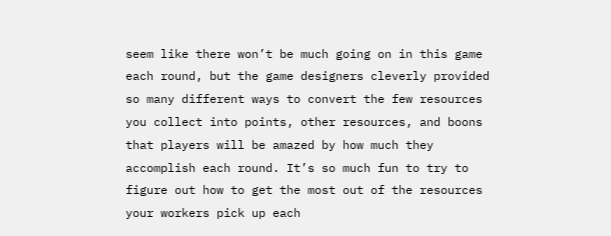seem like there won’t be much going on in this game each round, but the game designers cleverly provided so many different ways to convert the few resources you collect into points, other resources, and boons that players will be amazed by how much they accomplish each round. It’s so much fun to try to figure out how to get the most out of the resources your workers pick up each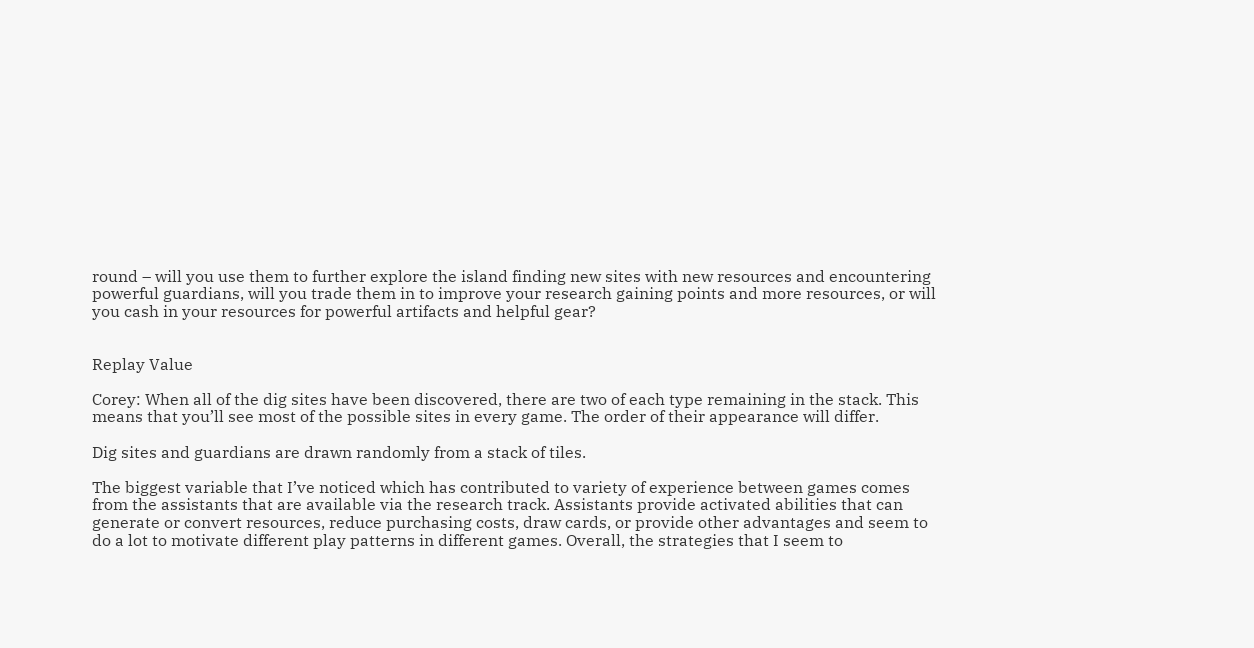round – will you use them to further explore the island finding new sites with new resources and encountering powerful guardians, will you trade them in to improve your research gaining points and more resources, or will you cash in your resources for powerful artifacts and helpful gear?


Replay Value

Corey: When all of the dig sites have been discovered, there are two of each type remaining in the stack. This means that you’ll see most of the possible sites in every game. The order of their appearance will differ.

Dig sites and guardians are drawn randomly from a stack of tiles.

The biggest variable that I’ve noticed which has contributed to variety of experience between games comes from the assistants that are available via the research track. Assistants provide activated abilities that can generate or convert resources, reduce purchasing costs, draw cards, or provide other advantages and seem to do a lot to motivate different play patterns in different games. Overall, the strategies that I seem to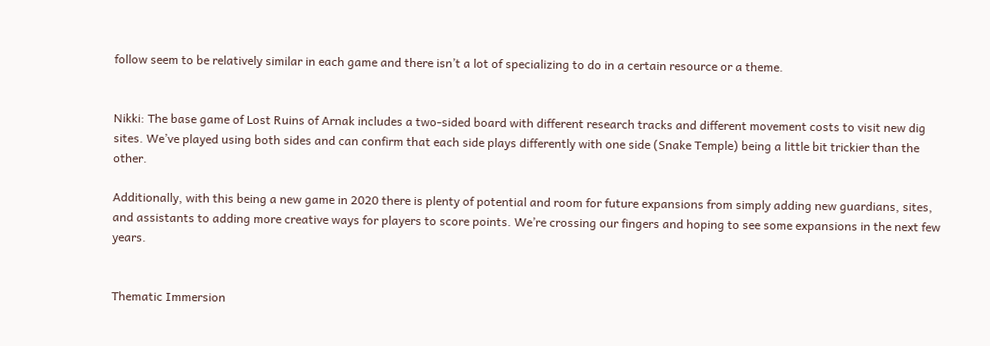follow seem to be relatively similar in each game and there isn’t a lot of specializing to do in a certain resource or a theme.


Nikki: The base game of Lost Ruins of Arnak includes a two-sided board with different research tracks and different movement costs to visit new dig sites. We’ve played using both sides and can confirm that each side plays differently with one side (Snake Temple) being a little bit trickier than the other.

Additionally, with this being a new game in 2020 there is plenty of potential and room for future expansions from simply adding new guardians, sites, and assistants to adding more creative ways for players to score points. We’re crossing our fingers and hoping to see some expansions in the next few years.


Thematic Immersion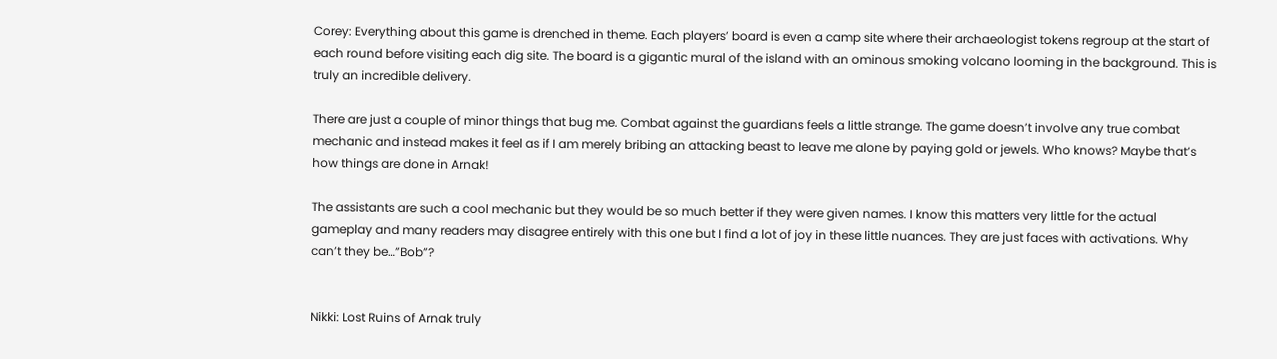Corey: Everything about this game is drenched in theme. Each players’ board is even a camp site where their archaeologist tokens regroup at the start of each round before visiting each dig site. The board is a gigantic mural of the island with an ominous smoking volcano looming in the background. This is truly an incredible delivery.

There are just a couple of minor things that bug me. Combat against the guardians feels a little strange. The game doesn’t involve any true combat mechanic and instead makes it feel as if I am merely bribing an attacking beast to leave me alone by paying gold or jewels. Who knows? Maybe that’s how things are done in Arnak!

The assistants are such a cool mechanic but they would be so much better if they were given names. I know this matters very little for the actual gameplay and many readers may disagree entirely with this one but I find a lot of joy in these little nuances. They are just faces with activations. Why can’t they be…”Bob”?


Nikki: Lost Ruins of Arnak truly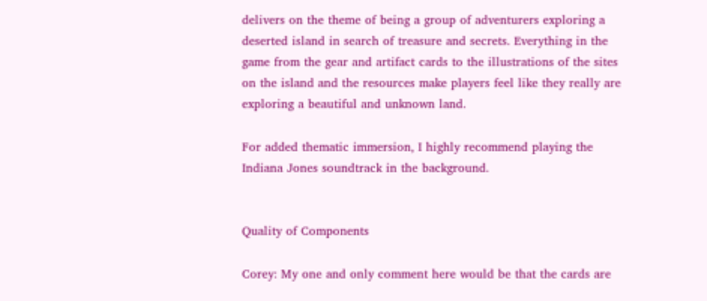delivers on the theme of being a group of adventurers exploring a deserted island in search of treasure and secrets. Everything in the game from the gear and artifact cards to the illustrations of the sites on the island and the resources make players feel like they really are exploring a beautiful and unknown land.

For added thematic immersion, I highly recommend playing the Indiana Jones soundtrack in the background.


Quality of Components

Corey: My one and only comment here would be that the cards are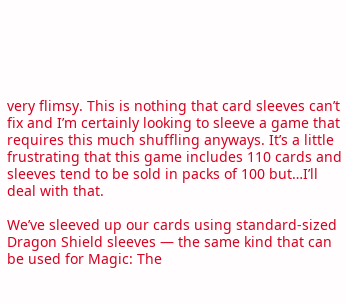very flimsy. This is nothing that card sleeves can’t fix and I’m certainly looking to sleeve a game that requires this much shuffling anyways. It’s a little frustrating that this game includes 110 cards and sleeves tend to be sold in packs of 100 but…I’ll deal with that.

We’ve sleeved up our cards using standard-sized Dragon Shield sleeves — the same kind that can be used for Magic: The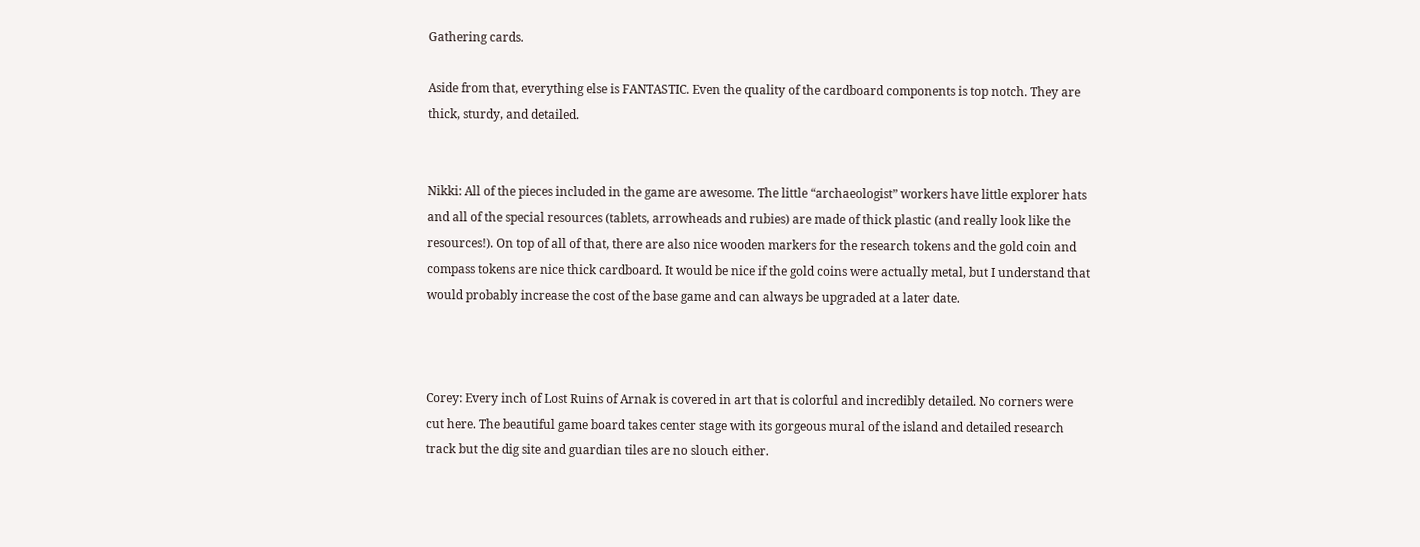Gathering cards.

Aside from that, everything else is FANTASTIC. Even the quality of the cardboard components is top notch. They are thick, sturdy, and detailed.


Nikki: All of the pieces included in the game are awesome. The little “archaeologist” workers have little explorer hats and all of the special resources (tablets, arrowheads and rubies) are made of thick plastic (and really look like the resources!). On top of all of that, there are also nice wooden markers for the research tokens and the gold coin and compass tokens are nice thick cardboard. It would be nice if the gold coins were actually metal, but I understand that would probably increase the cost of the base game and can always be upgraded at a later date.



Corey: Every inch of Lost Ruins of Arnak is covered in art that is colorful and incredibly detailed. No corners were cut here. The beautiful game board takes center stage with its gorgeous mural of the island and detailed research track but the dig site and guardian tiles are no slouch either.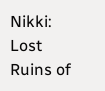Nikki: Lost Ruins of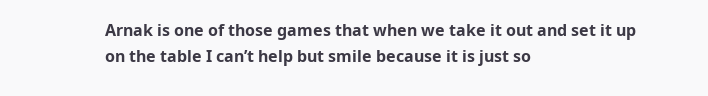Arnak is one of those games that when we take it out and set it up on the table I can’t help but smile because it is just so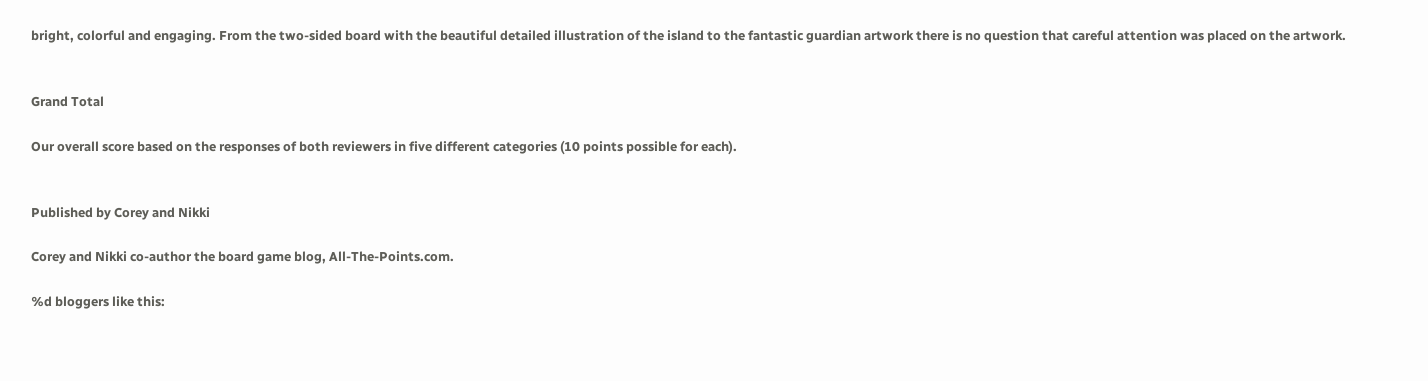bright, colorful and engaging. From the two-sided board with the beautiful detailed illustration of the island to the fantastic guardian artwork there is no question that careful attention was placed on the artwork.


Grand Total

Our overall score based on the responses of both reviewers in five different categories (10 points possible for each).


Published by Corey and Nikki

Corey and Nikki co-author the board game blog, All-The-Points.com.

%d bloggers like this: